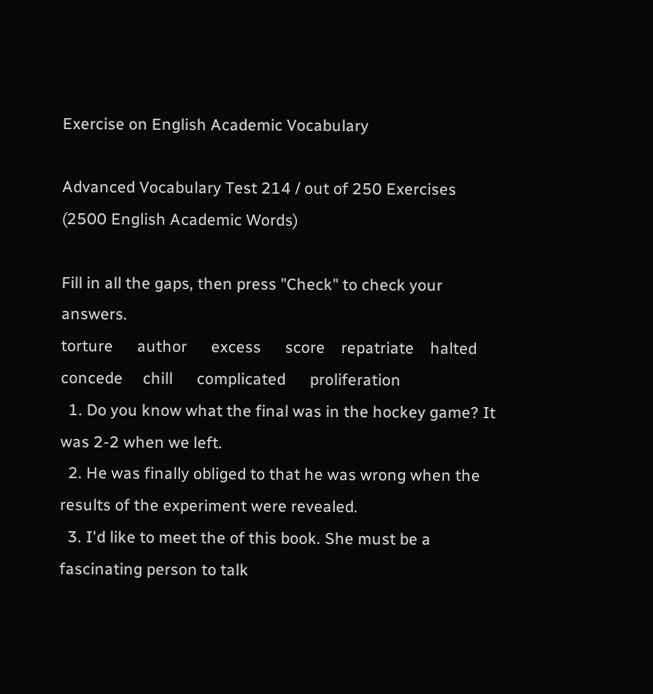Exercise on English Academic Vocabulary

Advanced Vocabulary Test 214 / out of 250 Exercises (2500 English Academic Words)

Fill in all the gaps, then press "Check" to check your answers.
torture      author      excess      score    repatriate    halted      concede     chill      complicated      proliferation
  1. Do you know what the final was in the hockey game? It was 2-2 when we left.
  2. He was finally obliged to that he was wrong when the results of the experiment were revealed.
  3. I'd like to meet the of this book. She must be a fascinating person to talk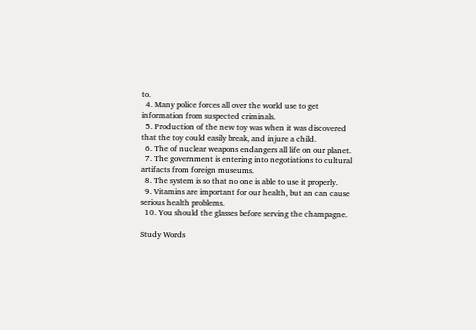to.
  4. Many police forces all over the world use to get information from suspected criminals.
  5. Production of the new toy was when it was discovered that the toy could easily break, and injure a child.
  6. The of nuclear weapons endangers all life on our planet.
  7. The government is entering into negotiations to cultural artifacts from foreign museums.
  8. The system is so that no one is able to use it properly.
  9. Vitamins are important for our health, but an can cause serious health problems.
  10. You should the glasses before serving the champagne.

Study Words